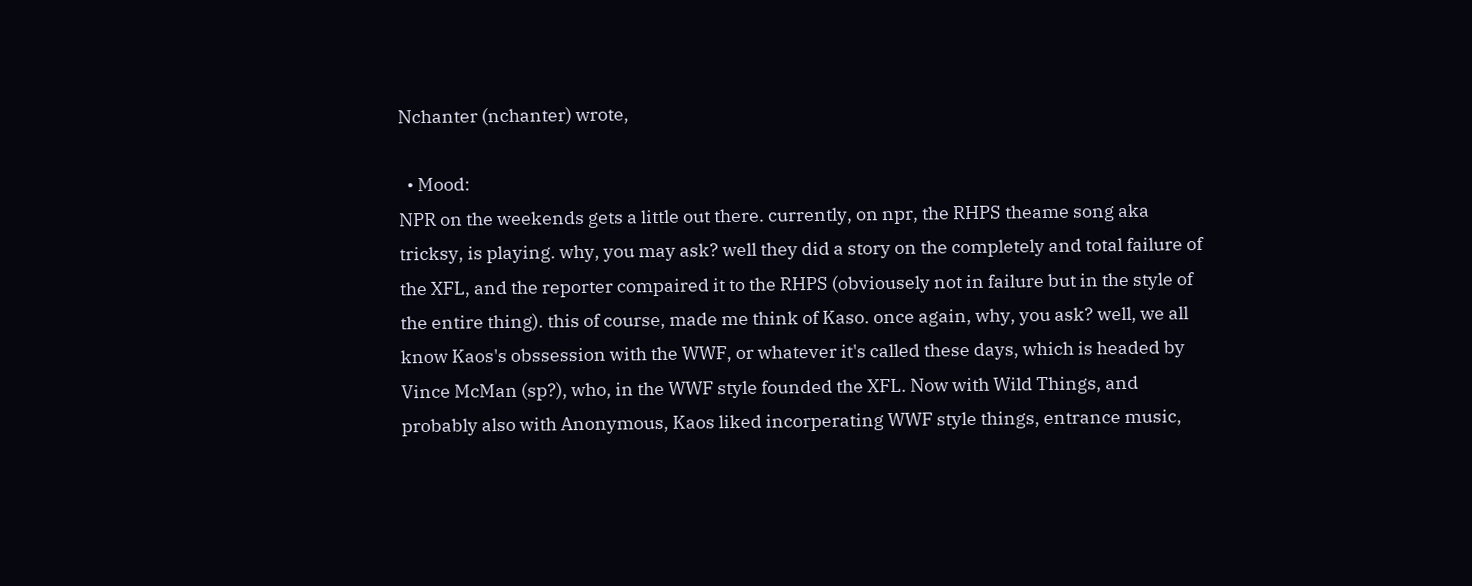Nchanter (nchanter) wrote,

  • Mood:
NPR on the weekends gets a little out there. currently, on npr, the RHPS theame song aka tricksy, is playing. why, you may ask? well they did a story on the completely and total failure of the XFL, and the reporter compaired it to the RHPS (obviousely not in failure but in the style of the entire thing). this of course, made me think of Kaso. once again, why, you ask? well, we all know Kaos's obssession with the WWF, or whatever it's called these days, which is headed by Vince McMan (sp?), who, in the WWF style founded the XFL. Now with Wild Things, and probably also with Anonymous, Kaos liked incorperating WWF style things, entrance music,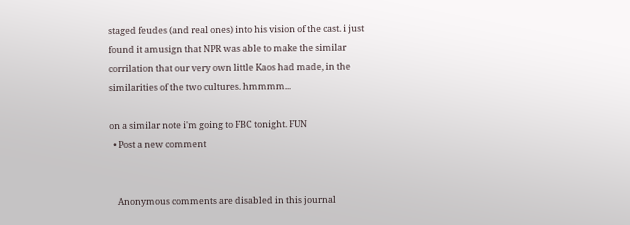staged feudes (and real ones) into his vision of the cast. i just found it amusign that NPR was able to make the similar corrilation that our very own little Kaos had made, in the similarities of the two cultures. hmmmm...

on a similar note i'm going to FBC tonight. FUN
  • Post a new comment


    Anonymous comments are disabled in this journal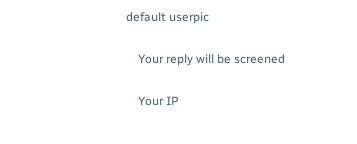default userpic

    Your reply will be screened

    Your IP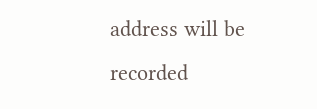address will be recorded